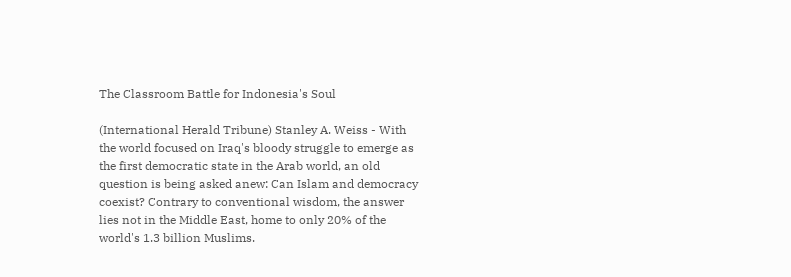The Classroom Battle for Indonesia's Soul

(International Herald Tribune) Stanley A. Weiss - With the world focused on Iraq's bloody struggle to emerge as the first democratic state in the Arab world, an old question is being asked anew: Can Islam and democracy coexist? Contrary to conventional wisdom, the answer lies not in the Middle East, home to only 20% of the world's 1.3 billion Muslims.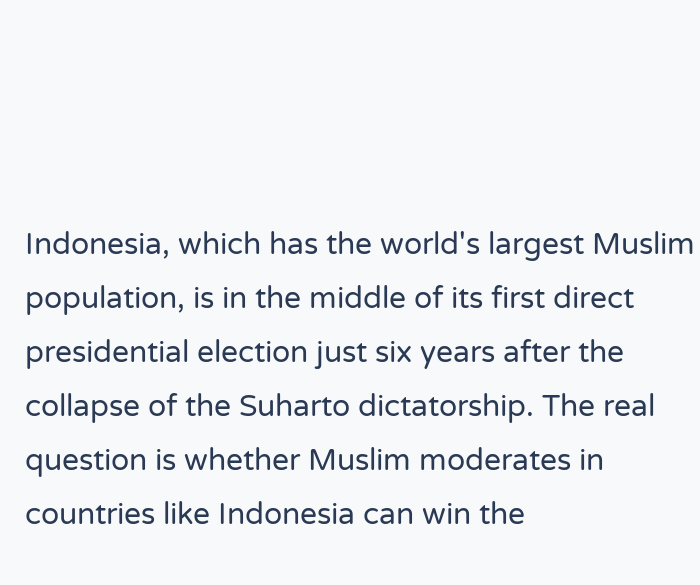Indonesia, which has the world's largest Muslim population, is in the middle of its first direct presidential election just six years after the collapse of the Suharto dictatorship. The real question is whether Muslim moderates in countries like Indonesia can win the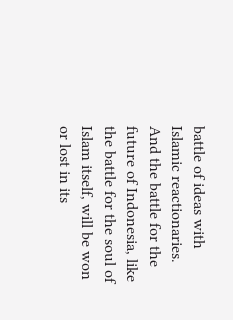battle of ideas with Islamic reactionaries. And the battle for the future of Indonesia, like the battle for the soul of Islam itself, will be won or lost in its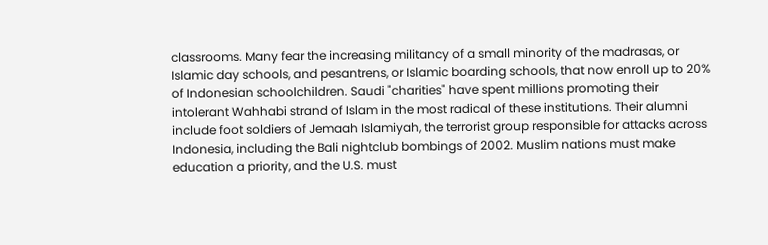classrooms. Many fear the increasing militancy of a small minority of the madrasas, or Islamic day schools, and pesantrens, or Islamic boarding schools, that now enroll up to 20% of Indonesian schoolchildren. Saudi "charities" have spent millions promoting their intolerant Wahhabi strand of Islam in the most radical of these institutions. Their alumni include foot soldiers of Jemaah Islamiyah, the terrorist group responsible for attacks across Indonesia, including the Bali nightclub bombings of 2002. Muslim nations must make education a priority, and the U.S. must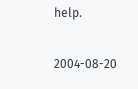help.

2004-08-20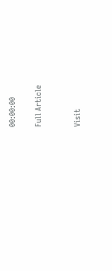00:00:00

Full Article


Visit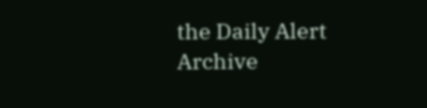the Daily Alert Archive